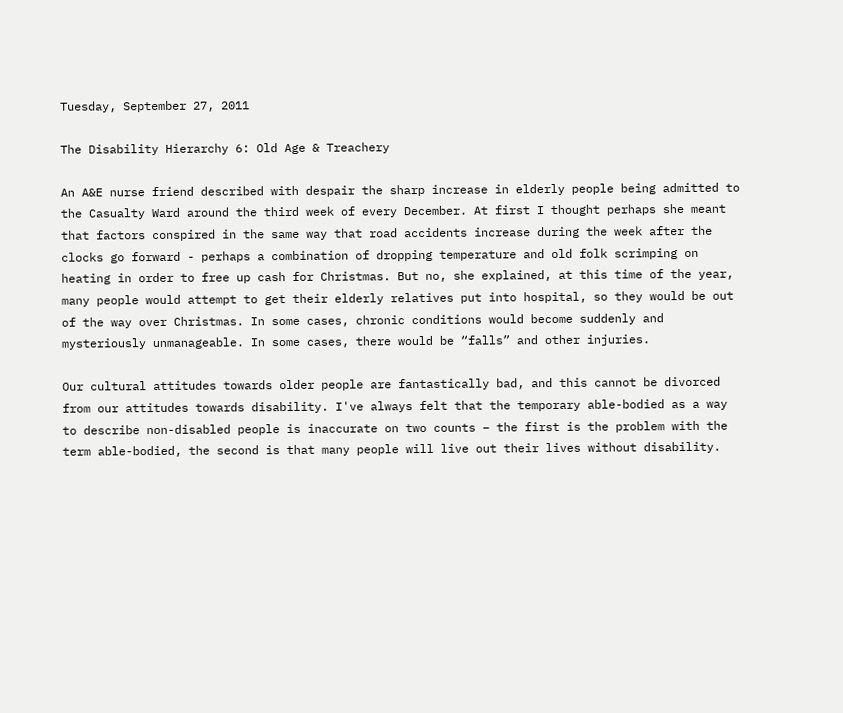Tuesday, September 27, 2011

The Disability Hierarchy 6: Old Age & Treachery

An A&E nurse friend described with despair the sharp increase in elderly people being admitted to the Casualty Ward around the third week of every December. At first I thought perhaps she meant that factors conspired in the same way that road accidents increase during the week after the clocks go forward - perhaps a combination of dropping temperature and old folk scrimping on heating in order to free up cash for Christmas. But no, she explained, at this time of the year, many people would attempt to get their elderly relatives put into hospital, so they would be out of the way over Christmas. In some cases, chronic conditions would become suddenly and mysteriously unmanageable. In some cases, there would be “falls” and other injuries.

Our cultural attitudes towards older people are fantastically bad, and this cannot be divorced from our attitudes towards disability. I've always felt that the temporary able-bodied as a way to describe non-disabled people is inaccurate on two counts – the first is the problem with the term able-bodied, the second is that many people will live out their lives without disability.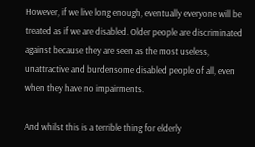However, if we live long enough, eventually everyone will be treated as if we are disabled. Older people are discriminated against because they are seen as the most useless, unattractive and burdensome disabled people of all, even when they have no impairments.

And whilst this is a terrible thing for elderly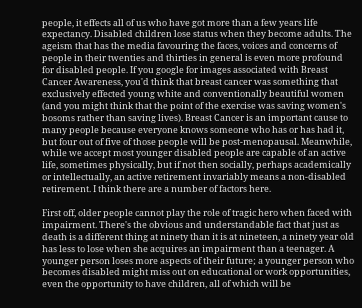people, it effects all of us who have got more than a few years life expectancy. Disabled children lose status when they become adults. The ageism that has the media favouring the faces, voices and concerns of people in their twenties and thirties in general is even more profound for disabled people. If you google for images associated with Breast Cancer Awareness, you'd think that breast cancer was something that exclusively effected young white and conventionally beautiful women (and you might think that the point of the exercise was saving women's bosoms rather than saving lives). Breast Cancer is an important cause to many people because everyone knows someone who has or has had it, but four out of five of those people will be post-menopausal. Meanwhile, while we accept most younger disabled people are capable of an active life, sometimes physically, but if not then socially, perhaps academically or intellectually, an active retirement invariably means a non-disabled retirement. I think there are a number of factors here.

First off, older people cannot play the role of tragic hero when faced with impairment. There's the obvious and understandable fact that just as death is a different thing at ninety than it is at nineteen, a ninety year old has less to lose when she acquires an impairment than a teenager. A younger person loses more aspects of their future; a younger person who becomes disabled might miss out on educational or work opportunities, even the opportunity to have children, all of which will be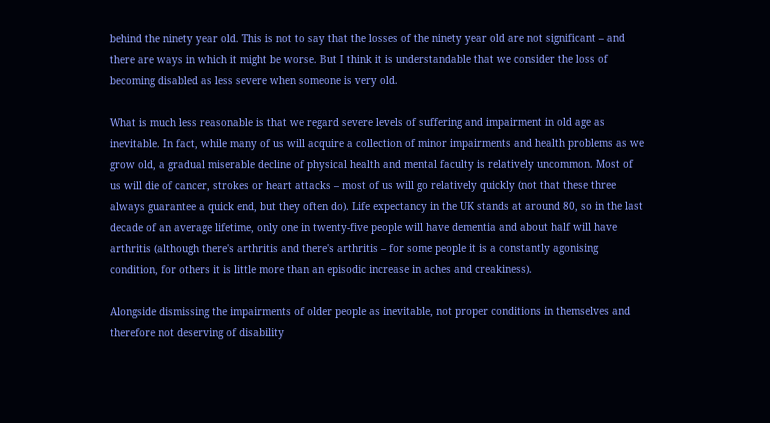behind the ninety year old. This is not to say that the losses of the ninety year old are not significant – and there are ways in which it might be worse. But I think it is understandable that we consider the loss of becoming disabled as less severe when someone is very old.

What is much less reasonable is that we regard severe levels of suffering and impairment in old age as inevitable. In fact, while many of us will acquire a collection of minor impairments and health problems as we grow old, a gradual miserable decline of physical health and mental faculty is relatively uncommon. Most of us will die of cancer, strokes or heart attacks – most of us will go relatively quickly (not that these three always guarantee a quick end, but they often do). Life expectancy in the UK stands at around 80, so in the last decade of an average lifetime, only one in twenty-five people will have dementia and about half will have arthritis (although there's arthritis and there's arthritis – for some people it is a constantly agonising condition, for others it is little more than an episodic increase in aches and creakiness).

Alongside dismissing the impairments of older people as inevitable, not proper conditions in themselves and therefore not deserving of disability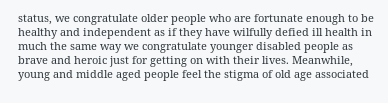status, we congratulate older people who are fortunate enough to be healthy and independent as if they have wilfully defied ill health in much the same way we congratulate younger disabled people as brave and heroic just for getting on with their lives. Meanwhile, young and middle aged people feel the stigma of old age associated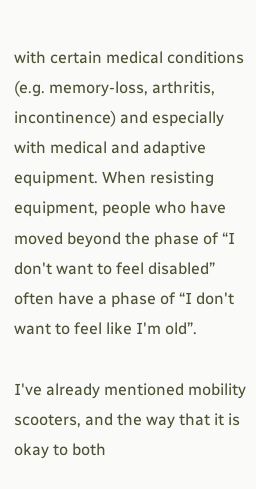with certain medical conditions (e.g. memory-loss, arthritis, incontinence) and especially with medical and adaptive equipment. When resisting equipment, people who have moved beyond the phase of “I don't want to feel disabled” often have a phase of “I don't want to feel like I'm old”.

I've already mentioned mobility scooters, and the way that it is okay to both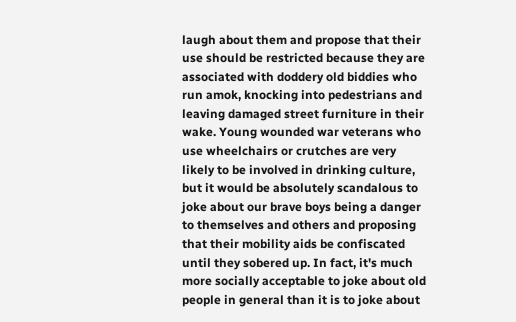laugh about them and propose that their use should be restricted because they are associated with doddery old biddies who run amok, knocking into pedestrians and leaving damaged street furniture in their wake. Young wounded war veterans who use wheelchairs or crutches are very likely to be involved in drinking culture, but it would be absolutely scandalous to joke about our brave boys being a danger to themselves and others and proposing that their mobility aids be confiscated until they sobered up. In fact, it's much more socially acceptable to joke about old people in general than it is to joke about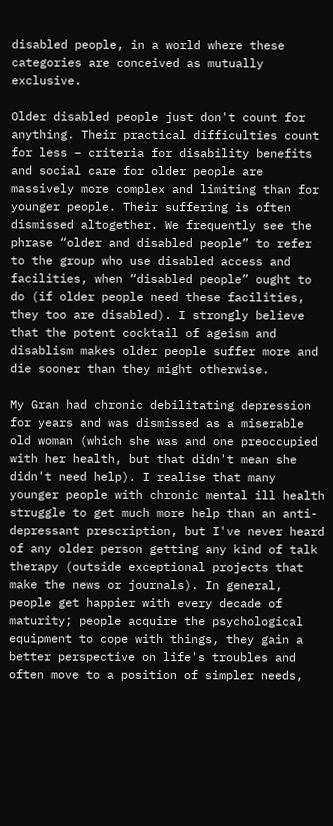disabled people, in a world where these categories are conceived as mutually exclusive.

Older disabled people just don't count for anything. Their practical difficulties count for less – criteria for disability benefits and social care for older people are massively more complex and limiting than for younger people. Their suffering is often dismissed altogether. We frequently see the phrase “older and disabled people” to refer to the group who use disabled access and facilities, when “disabled people” ought to do (if older people need these facilities, they too are disabled). I strongly believe that the potent cocktail of ageism and disablism makes older people suffer more and die sooner than they might otherwise.

My Gran had chronic debilitating depression for years and was dismissed as a miserable old woman (which she was and one preoccupied with her health, but that didn't mean she didn't need help). I realise that many younger people with chronic mental ill health struggle to get much more help than an anti-depressant prescription, but I've never heard of any older person getting any kind of talk therapy (outside exceptional projects that make the news or journals). In general, people get happier with every decade of maturity; people acquire the psychological equipment to cope with things, they gain a better perspective on life's troubles and often move to a position of simpler needs,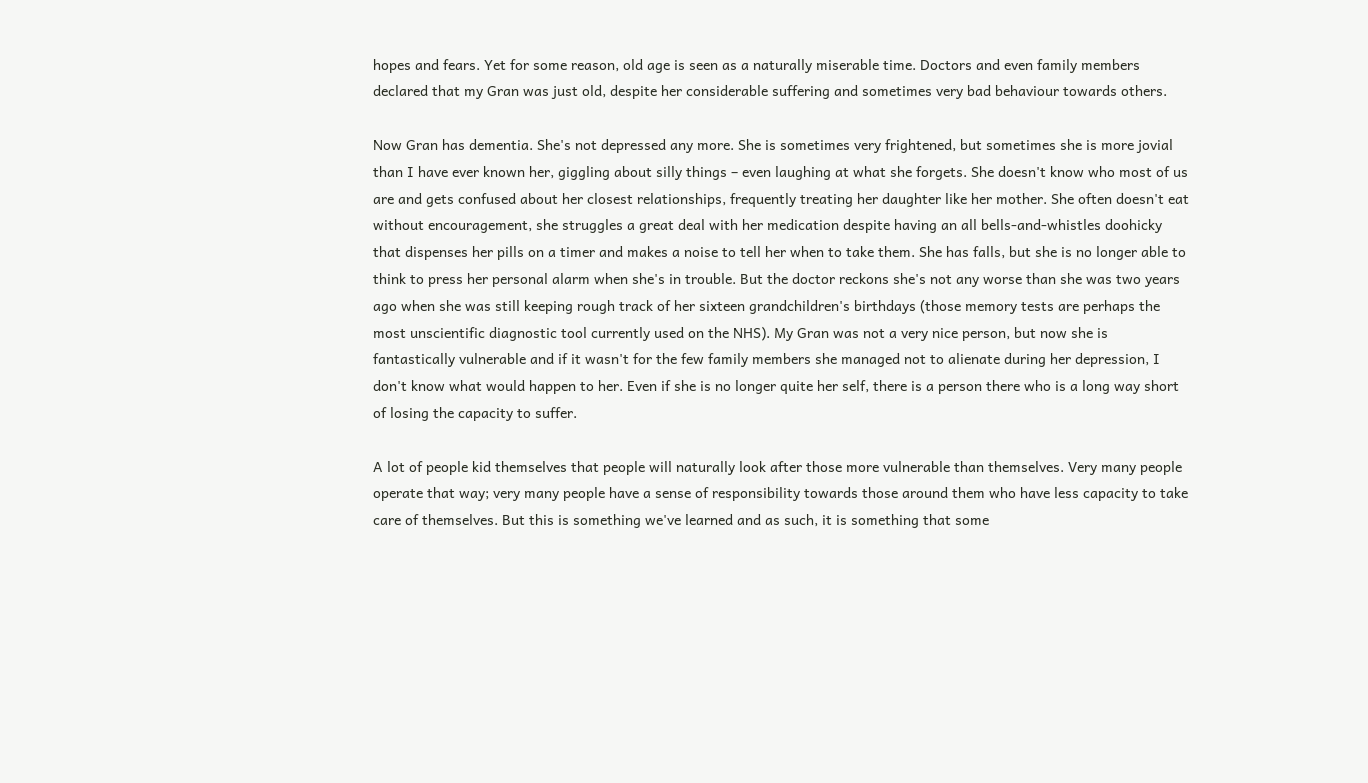hopes and fears. Yet for some reason, old age is seen as a naturally miserable time. Doctors and even family members declared that my Gran was just old, despite her considerable suffering and sometimes very bad behaviour towards others.

Now Gran has dementia. She's not depressed any more. She is sometimes very frightened, but sometimes she is more jovial than I have ever known her, giggling about silly things – even laughing at what she forgets. She doesn't know who most of us are and gets confused about her closest relationships, frequently treating her daughter like her mother. She often doesn't eat without encouragement, she struggles a great deal with her medication despite having an all bells-and-whistles doohicky that dispenses her pills on a timer and makes a noise to tell her when to take them. She has falls, but she is no longer able to think to press her personal alarm when she's in trouble. But the doctor reckons she's not any worse than she was two years ago when she was still keeping rough track of her sixteen grandchildren's birthdays (those memory tests are perhaps the most unscientific diagnostic tool currently used on the NHS). My Gran was not a very nice person, but now she is fantastically vulnerable and if it wasn't for the few family members she managed not to alienate during her depression, I don't know what would happen to her. Even if she is no longer quite her self, there is a person there who is a long way short of losing the capacity to suffer.

A lot of people kid themselves that people will naturally look after those more vulnerable than themselves. Very many people operate that way; very many people have a sense of responsibility towards those around them who have less capacity to take care of themselves. But this is something we've learned and as such, it is something that some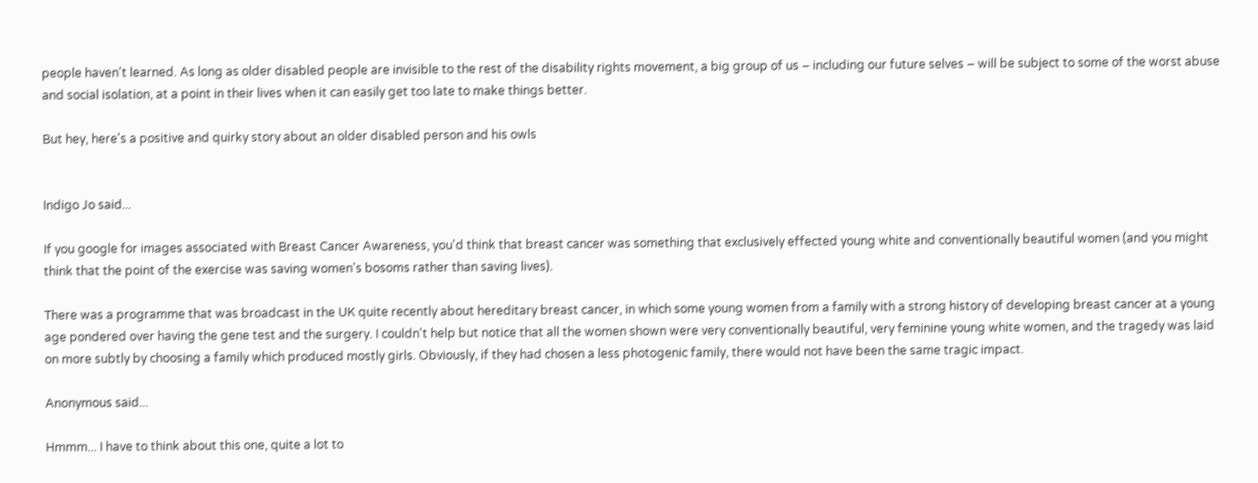people haven't learned. As long as older disabled people are invisible to the rest of the disability rights movement, a big group of us – including our future selves – will be subject to some of the worst abuse and social isolation, at a point in their lives when it can easily get too late to make things better.

But hey, here's a positive and quirky story about an older disabled person and his owls


Indigo Jo said...

If you google for images associated with Breast Cancer Awareness, you'd think that breast cancer was something that exclusively effected young white and conventionally beautiful women (and you might think that the point of the exercise was saving women's bosoms rather than saving lives).

There was a programme that was broadcast in the UK quite recently about hereditary breast cancer, in which some young women from a family with a strong history of developing breast cancer at a young age pondered over having the gene test and the surgery. I couldn't help but notice that all the women shown were very conventionally beautiful, very feminine young white women, and the tragedy was laid on more subtly by choosing a family which produced mostly girls. Obviously, if they had chosen a less photogenic family, there would not have been the same tragic impact.

Anonymous said...

Hmmm... I have to think about this one, quite a lot to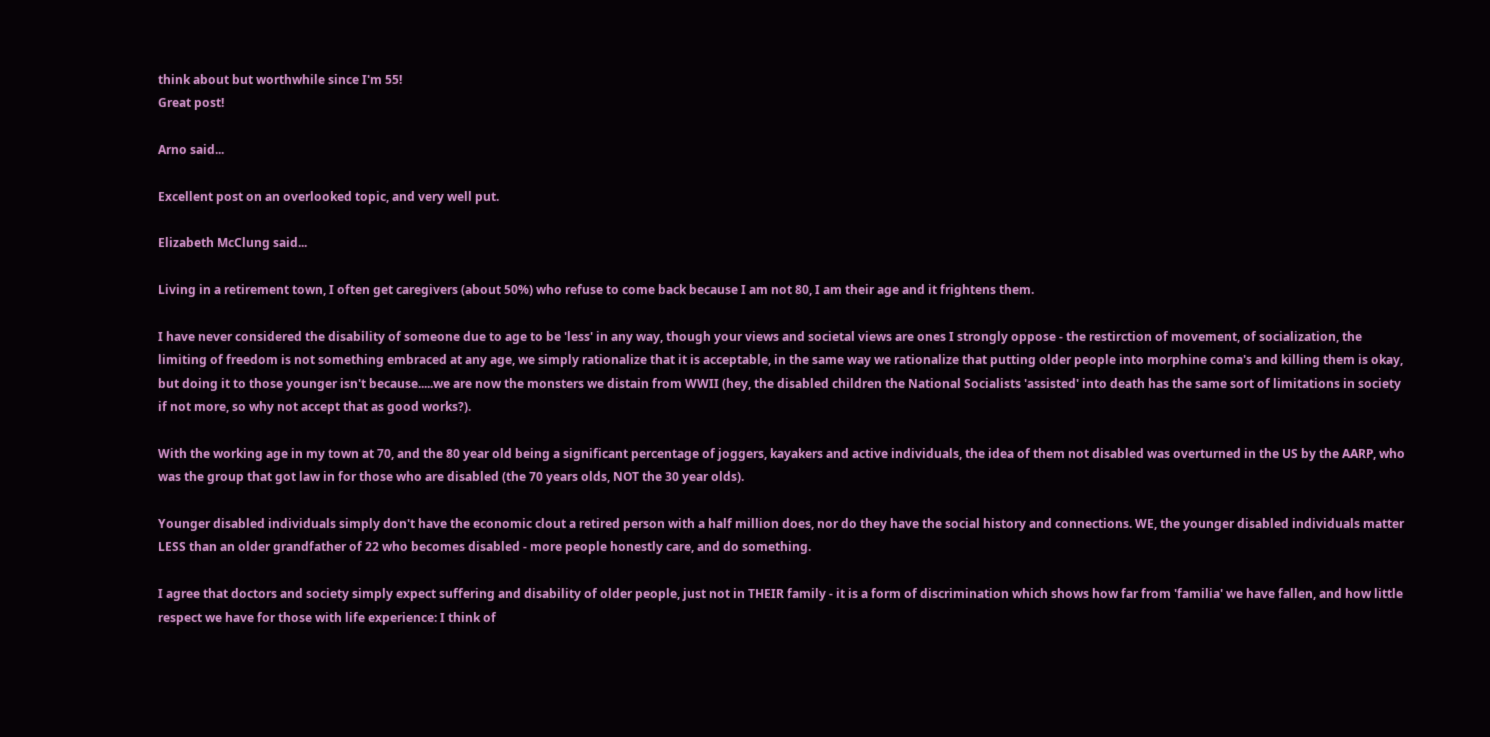think about but worthwhile since I'm 55!
Great post!

Arno said...

Excellent post on an overlooked topic, and very well put.

Elizabeth McClung said...

Living in a retirement town, I often get caregivers (about 50%) who refuse to come back because I am not 80, I am their age and it frightens them.

I have never considered the disability of someone due to age to be 'less' in any way, though your views and societal views are ones I strongly oppose - the restirction of movement, of socialization, the limiting of freedom is not something embraced at any age, we simply rationalize that it is acceptable, in the same way we rationalize that putting older people into morphine coma's and killing them is okay, but doing it to those younger isn't because.....we are now the monsters we distain from WWII (hey, the disabled children the National Socialists 'assisted' into death has the same sort of limitations in society if not more, so why not accept that as good works?).

With the working age in my town at 70, and the 80 year old being a significant percentage of joggers, kayakers and active individuals, the idea of them not disabled was overturned in the US by the AARP, who was the group that got law in for those who are disabled (the 70 years olds, NOT the 30 year olds).

Younger disabled individuals simply don't have the economic clout a retired person with a half million does, nor do they have the social history and connections. WE, the younger disabled individuals matter LESS than an older grandfather of 22 who becomes disabled - more people honestly care, and do something.

I agree that doctors and society simply expect suffering and disability of older people, just not in THEIR family - it is a form of discrimination which shows how far from 'familia' we have fallen, and how little respect we have for those with life experience: I think of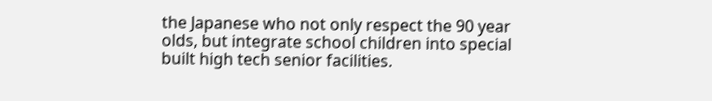the Japanese who not only respect the 90 year olds, but integrate school children into special built high tech senior facilities.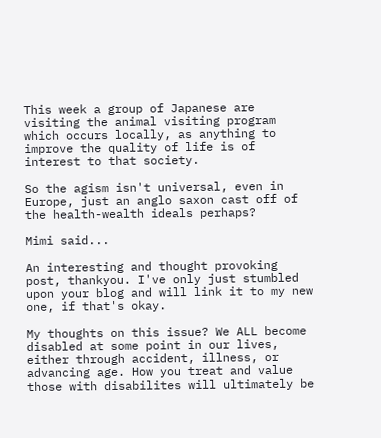This week a group of Japanese are visiting the animal visiting program which occurs locally, as anything to improve the quality of life is of interest to that society.

So the agism isn't universal, even in Europe, just an anglo saxon cast off of the health-wealth ideals perhaps?

Mimi said...

An interesting and thought provoking post, thankyou. I've only just stumbled upon your blog and will link it to my new one, if that's okay.

My thoughts on this issue? We ALL become disabled at some point in our lives, either through accident, illness, or advancing age. How you treat and value those with disabilites will ultimately be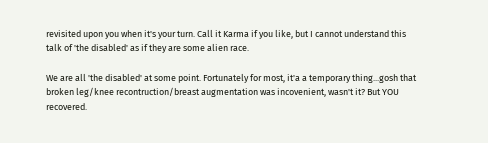revisited upon you when it's your turn. Call it Karma if you like, but I cannot understand this talk of 'the disabled' as if they are some alien race.

We are all 'the disabled' at some point. Fortunately for most, it'a a temporary thing...gosh that broken leg/knee recontruction/breast augmentation was incovenient, wasn't it? But YOU recovered.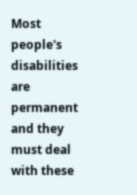Most people's disabilities are permanent and they must deal with these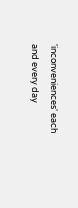'inconveniences' each and every day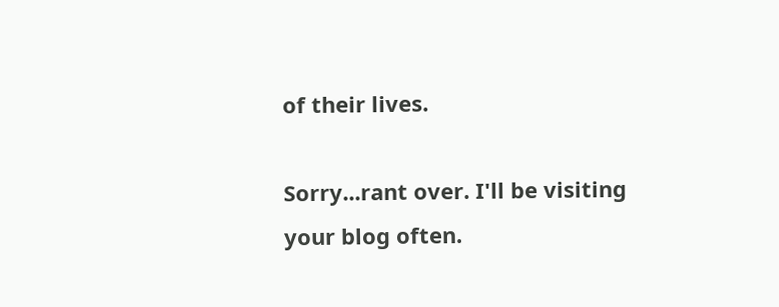of their lives.

Sorry...rant over. I'll be visiting your blog often.